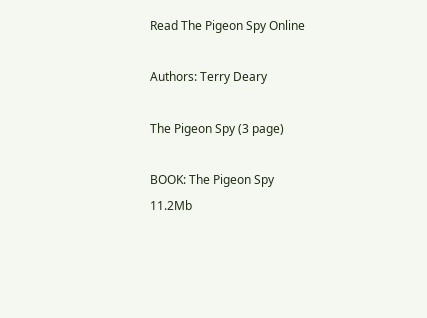Read The Pigeon Spy Online

Authors: Terry Deary

The Pigeon Spy (3 page)

BOOK: The Pigeon Spy
11.2Mb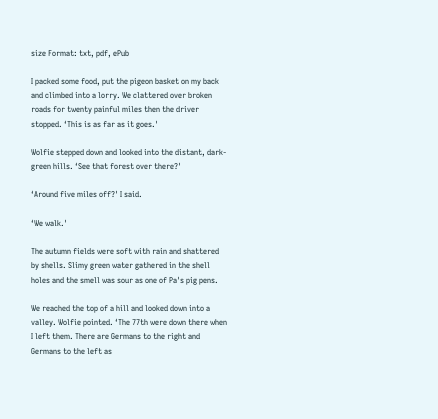size Format: txt, pdf, ePub

I packed some food, put the pigeon basket on my back and climbed into a lorry. We clattered over broken roads for twenty painful miles then the driver stopped. ‘This is as far as it goes.'

Wolfie stepped down and looked into the distant, dark-green hills. ‘See that forest over there?'

‘Around five miles off?' I said.

‘We walk.'

The autumn fields were soft with rain and shattered by shells. Slimy green water gathered in the shell holes and the smell was sour as one of Pa's pig pens.

We reached the top of a hill and looked down into a valley. Wolfie pointed. ‘The 77th were down there when I left them. There are Germans to the right and Germans to the left as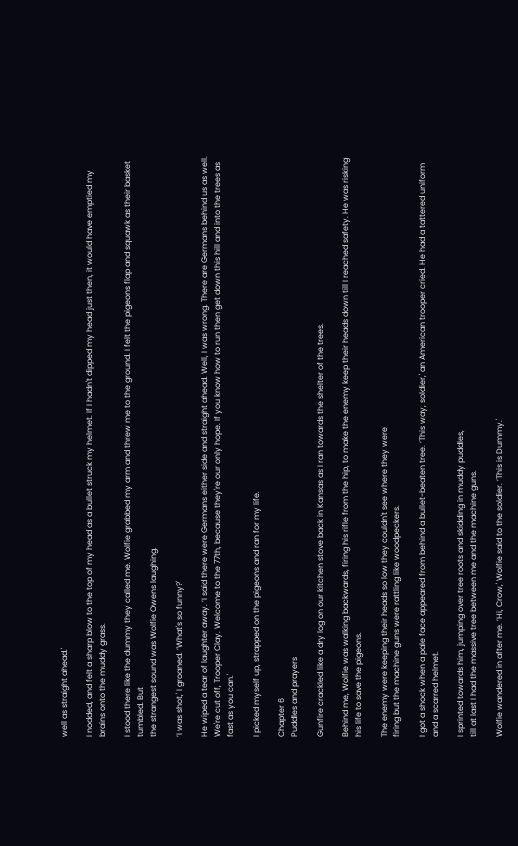well as straight ahead.'

I nodded, and felt a sharp blow to the top of my head as a bullet struck my helmet. If I hadn't dipped my head just then, it would have emptied my brains onto the muddy grass.

I stood there like the dummy they called me. Wolfie grabbed my arm and threw me to the ground. I felt the pigeons flap and squawk as their basket tumbled. But
the strangest sound was Wolfie Owens laughing.

‘I was shot,' I groaned. ‘What's so funny?'

He wiped a tear of laughter away. ‘I said there were Germans either side and straight ahead. Well, I was wrong. There are Germans behind us as well. We're cut off, Trooper Clay. Welcome to the 77th, because they're our only hope. If you know how to run then get down this hill and into the trees as fast as you can.'

I picked myself up, strapped on the pigeons and ran for my life.

Chapter 6
Puddles and prayers

Gunfire crackled like a dry log on our kitchen stove back in Kansas as I ran towards the shelter of the trees.

Behind me, Wolfie was walking backwards, firing his rifle from the hip, to make the enemy keep their heads down till I reached safety. He was risking his life to save the pigeons.

The enemy were keeping their heads so low they couldn't see where they were
firing but the machine guns were rattling like woodpeckers.

I got a shock when a pale face appeared from behind a bullet-beaten tree. ‘This way, soldier,' an American trooper cried. He had a tattered uniform and a scarred helmet.

I sprinted towards him, jumping over tree roots and skidding in muddy puddles,
till at last I had the massive tree between me and the machine guns.

Wolfie wandered in after me. ‘Hi, Crow,' Wolfie said to the soldier. ‘This is Dummy.'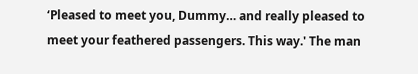‘Pleased to meet you, Dummy… and really pleased to meet your feathered passengers. This way.' The man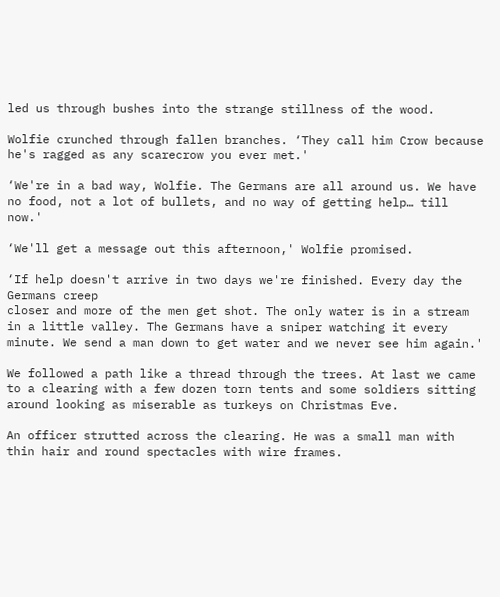led us through bushes into the strange stillness of the wood.

Wolfie crunched through fallen branches. ‘They call him Crow because he's ragged as any scarecrow you ever met.'

‘We're in a bad way, Wolfie. The Germans are all around us. We have no food, not a lot of bullets, and no way of getting help… till now.'

‘We'll get a message out this afternoon,' Wolfie promised.

‘If help doesn't arrive in two days we're finished. Every day the Germans creep
closer and more of the men get shot. The only water is in a stream in a little valley. The Germans have a sniper watching it every minute. We send a man down to get water and we never see him again.'

We followed a path like a thread through the trees. At last we came to a clearing with a few dozen torn tents and some soldiers sitting around looking as miserable as turkeys on Christmas Eve.

An officer strutted across the clearing. He was a small man with thin hair and round spectacles with wire frames.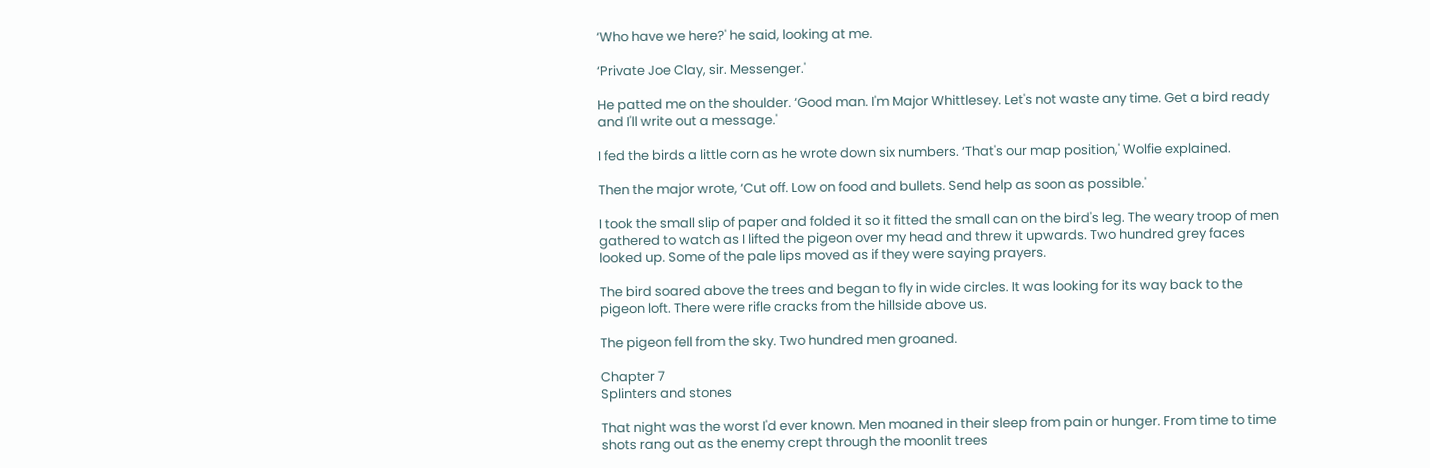‘Who have we here?' he said, looking at me.

‘Private Joe Clay, sir. Messenger.'

He patted me on the shoulder. ‘Good man. I'm Major Whittlesey. Let's not waste any time. Get a bird ready and I'll write out a message.'

I fed the birds a little corn as he wrote down six numbers. ‘That's our map position,' Wolfie explained.

Then the major wrote, ‘Cut off. Low on food and bullets. Send help as soon as possible.'

I took the small slip of paper and folded it so it fitted the small can on the bird's leg. The weary troop of men gathered to watch as I lifted the pigeon over my head and threw it upwards. Two hundred grey faces
looked up. Some of the pale lips moved as if they were saying prayers.

The bird soared above the trees and began to fly in wide circles. It was looking for its way back to the pigeon loft. There were rifle cracks from the hillside above us.

The pigeon fell from the sky. Two hundred men groaned.

Chapter 7
Splinters and stones

That night was the worst I'd ever known. Men moaned in their sleep from pain or hunger. From time to time shots rang out as the enemy crept through the moonlit trees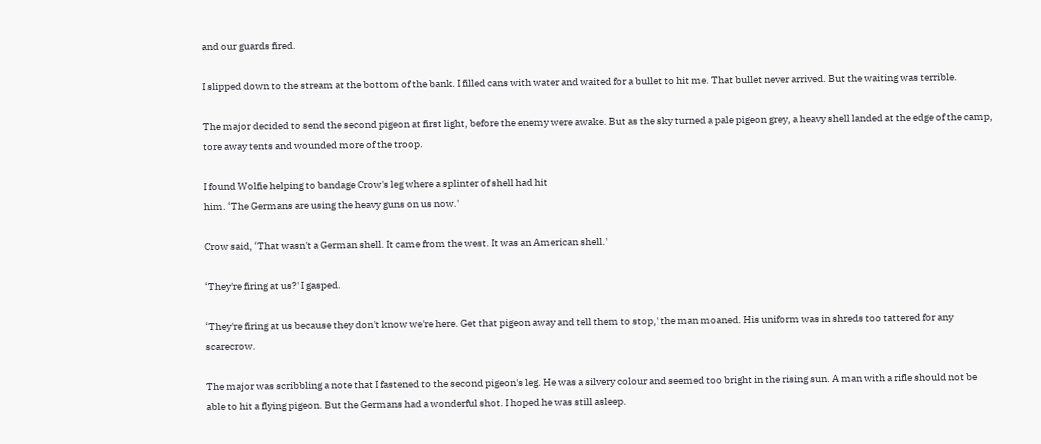and our guards fired.

I slipped down to the stream at the bottom of the bank. I filled cans with water and waited for a bullet to hit me. That bullet never arrived. But the waiting was terrible.

The major decided to send the second pigeon at first light, before the enemy were awake. But as the sky turned a pale pigeon grey, a heavy shell landed at the edge of the camp, tore away tents and wounded more of the troop.

I found Wolfie helping to bandage Crow's leg where a splinter of shell had hit
him. ‘The Germans are using the heavy guns on us now.'

Crow said, ‘That wasn't a German shell. It came from the west. It was an American shell.'

‘They're firing at us?' I gasped.

‘They're firing at us because they don't know we're here. Get that pigeon away and tell them to stop,' the man moaned. His uniform was in shreds too tattered for any scarecrow.

The major was scribbling a note that I fastened to the second pigeon's leg. He was a silvery colour and seemed too bright in the rising sun. A man with a rifle should not be able to hit a flying pigeon. But the Germans had a wonderful shot. I hoped he was still asleep.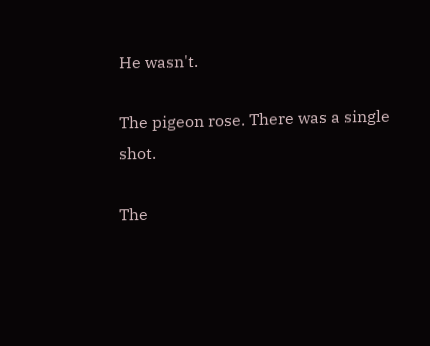He wasn't.

The pigeon rose. There was a single shot.

The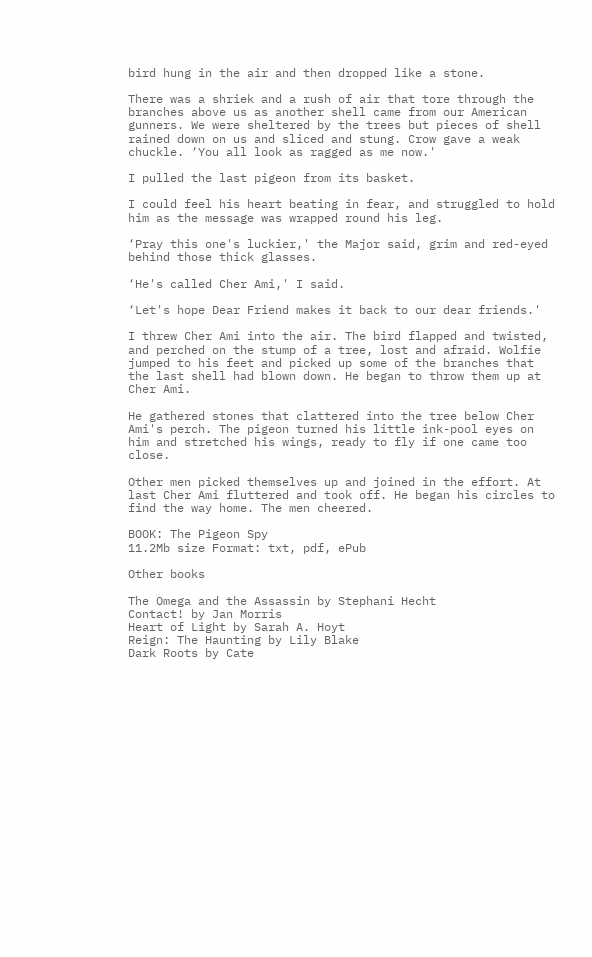bird hung in the air and then dropped like a stone.

There was a shriek and a rush of air that tore through the branches above us as another shell came from our American gunners. We were sheltered by the trees but pieces of shell rained down on us and sliced and stung. Crow gave a weak chuckle. ‘You all look as ragged as me now.'

I pulled the last pigeon from its basket.

I could feel his heart beating in fear, and struggled to hold him as the message was wrapped round his leg.

‘Pray this one's luckier,' the Major said, grim and red-eyed behind those thick glasses.

‘He's called Cher Ami,' I said.

‘Let's hope Dear Friend makes it back to our dear friends.'

I threw Cher Ami into the air. The bird flapped and twisted, and perched on the stump of a tree, lost and afraid. Wolfie jumped to his feet and picked up some of the branches that the last shell had blown down. He began to throw them up at Cher Ami.

He gathered stones that clattered into the tree below Cher Ami's perch. The pigeon turned his little ink-pool eyes on him and stretched his wings, ready to fly if one came too close.

Other men picked themselves up and joined in the effort. At last Cher Ami fluttered and took off. He began his circles to find the way home. The men cheered.

BOOK: The Pigeon Spy
11.2Mb size Format: txt, pdf, ePub

Other books

The Omega and the Assassin by Stephani Hecht
Contact! by Jan Morris
Heart of Light by Sarah A. Hoyt
Reign: The Haunting by Lily Blake
Dark Roots by Cate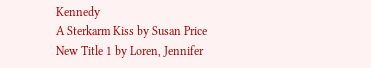Kennedy
A Sterkarm Kiss by Susan Price
New Title 1 by Loren, Jennifer